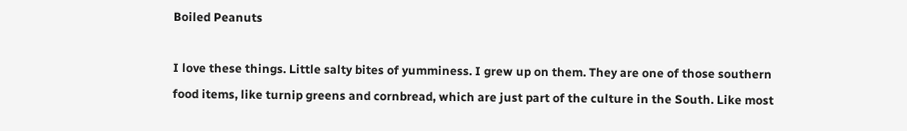Boiled Peanuts

I love these things. Little salty bites of yumminess. I grew up on them. They are one of those southern food items, like turnip greens and cornbread, which are just part of the culture in the South. Like most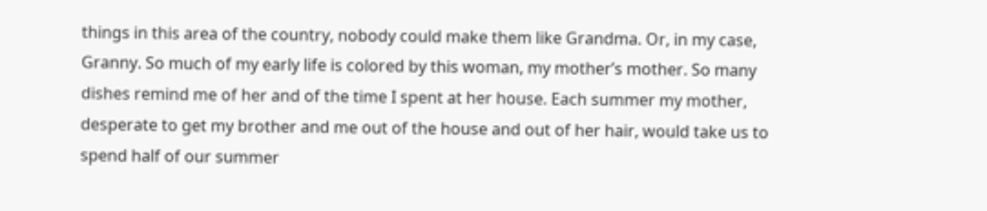things in this area of the country, nobody could make them like Grandma. Or, in my case, Granny. So much of my early life is colored by this woman, my mother’s mother. So many dishes remind me of her and of the time I spent at her house. Each summer my mother, desperate to get my brother and me out of the house and out of her hair, would take us to spend half of our summer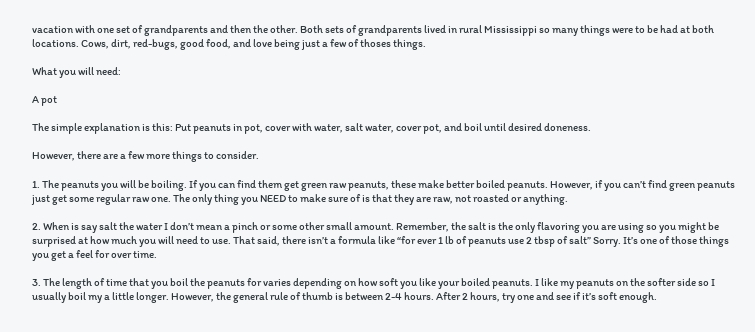vacation with one set of grandparents and then the other. Both sets of grandparents lived in rural Mississippi so many things were to be had at both locations. Cows, dirt, red-bugs, good food, and love being just a few of thoses things.

What you will need:

A pot

The simple explanation is this: Put peanuts in pot, cover with water, salt water, cover pot, and boil until desired doneness.

However, there are a few more things to consider.

1. The peanuts you will be boiling. If you can find them get green raw peanuts, these make better boiled peanuts. However, if you can’t find green peanuts just get some regular raw one. The only thing you NEED to make sure of is that they are raw, not roasted or anything.

2. When is say salt the water I don’t mean a pinch or some other small amount. Remember, the salt is the only flavoring you are using so you might be surprised at how much you will need to use. That said, there isn’t a formula like “for ever 1 lb of peanuts use 2 tbsp of salt” Sorry. It’s one of those things you get a feel for over time.

3. The length of time that you boil the peanuts for varies depending on how soft you like your boiled peanuts. I like my peanuts on the softer side so I usually boil my a little longer. However, the general rule of thumb is between 2-4 hours. After 2 hours, try one and see if it’s soft enough.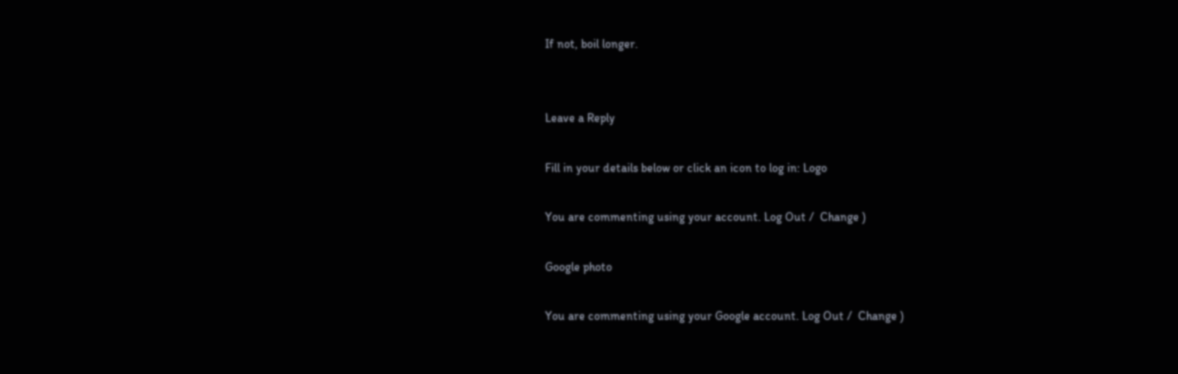If not, boil longer.


Leave a Reply

Fill in your details below or click an icon to log in: Logo

You are commenting using your account. Log Out /  Change )

Google photo

You are commenting using your Google account. Log Out /  Change )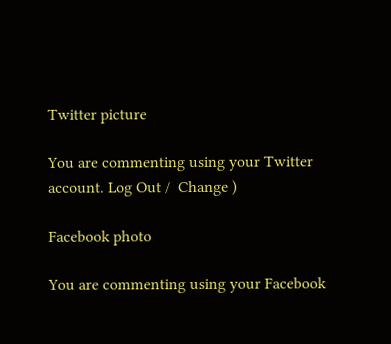Twitter picture

You are commenting using your Twitter account. Log Out /  Change )

Facebook photo

You are commenting using your Facebook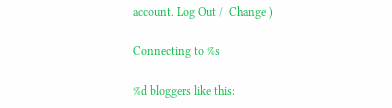account. Log Out /  Change )

Connecting to %s

%d bloggers like this: